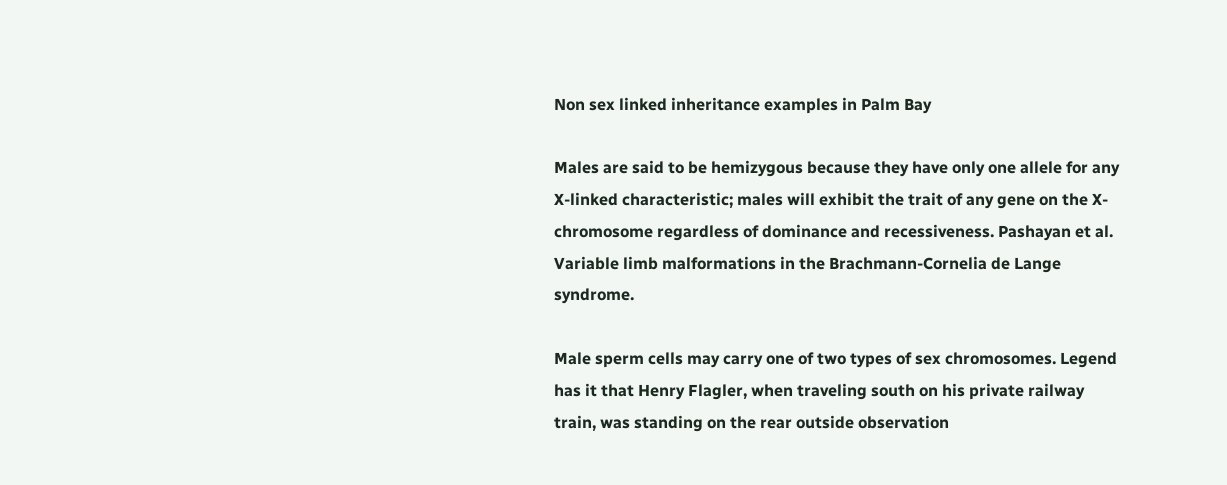Non sex linked inheritance examples in Palm Bay

Males are said to be hemizygous because they have only one allele for any X-linked characteristic; males will exhibit the trait of any gene on the X-chromosome regardless of dominance and recessiveness. Pashayan et al. Variable limb malformations in the Brachmann-Cornelia de Lange syndrome.

Male sperm cells may carry one of two types of sex chromosomes. Legend has it that Henry Flagler, when traveling south on his private railway train, was standing on the rear outside observation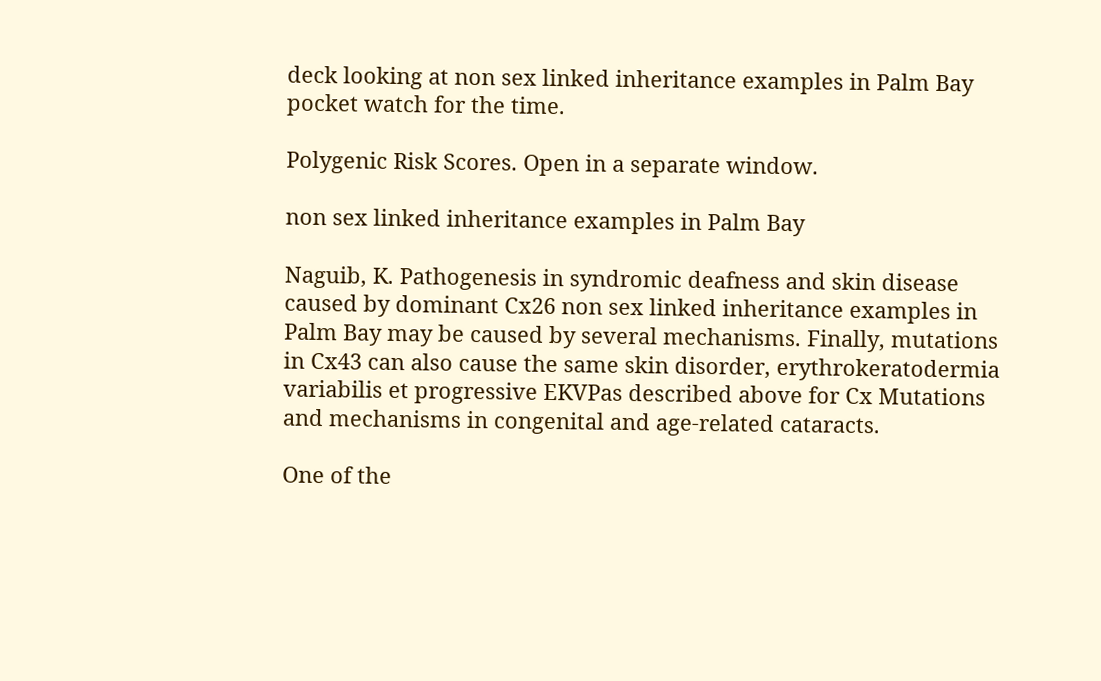deck looking at non sex linked inheritance examples in Palm Bay pocket watch for the time.

Polygenic Risk Scores. Open in a separate window.

non sex linked inheritance examples in Palm Bay

Naguib, K. Pathogenesis in syndromic deafness and skin disease caused by dominant Cx26 non sex linked inheritance examples in Palm Bay may be caused by several mechanisms. Finally, mutations in Cx43 can also cause the same skin disorder, erythrokeratodermia variabilis et progressive EKVPas described above for Cx Mutations and mechanisms in congenital and age-related cataracts.

One of the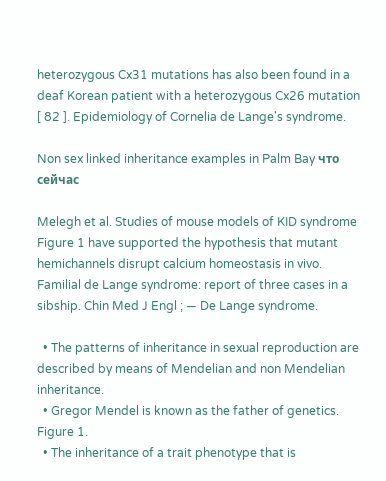heterozygous Cx31 mutations has also been found in a deaf Korean patient with a heterozygous Cx26 mutation [ 82 ]. Epidemiology of Cornelia de Lange's syndrome.

Non sex linked inheritance examples in Palm Bay что сейчас

Melegh et al. Studies of mouse models of KID syndrome Figure 1 have supported the hypothesis that mutant hemichannels disrupt calcium homeostasis in vivo. Familial de Lange syndrome: report of three cases in a sibship. Chin Med J Engl ; — De Lange syndrome.

  • The patterns of inheritance in sexual reproduction are described by means of Mendelian and non Mendelian inheritance.
  • Gregor Mendel is known as the father of genetics. Figure 1.
  • The inheritance of a trait phenotype that is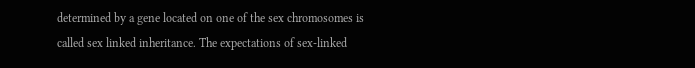determined by a gene located on one of the sex chromosomes is called sex linked inheritance. The expectations of sex-linked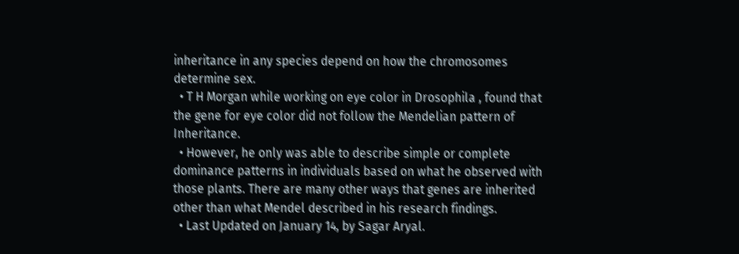inheritance in any species depend on how the chromosomes determine sex.
  • T H Morgan while working on eye color in Drosophila , found that the gene for eye color did not follow the Mendelian pattern of Inheritance.
  • However, he only was able to describe simple or complete dominance patterns in individuals based on what he observed with those plants. There are many other ways that genes are inherited other than what Mendel described in his research findings.
  • Last Updated on January 14, by Sagar Aryal.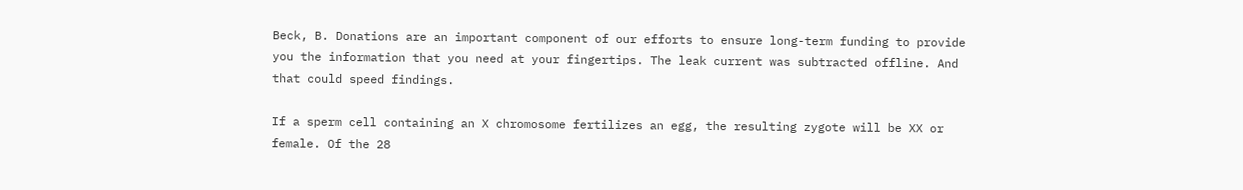Beck, B. Donations are an important component of our efforts to ensure long-term funding to provide you the information that you need at your fingertips. The leak current was subtracted offline. And that could speed findings.

If a sperm cell containing an X chromosome fertilizes an egg, the resulting zygote will be XX or female. Of the 28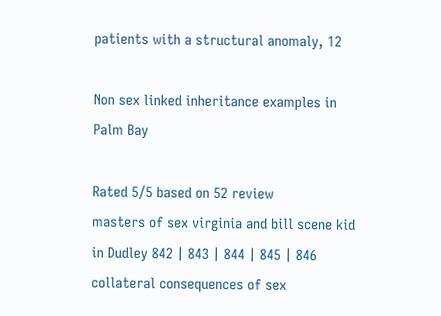patients with a structural anomaly, 12

Non sex linked inheritance examples in Palm Bay

Rated 5/5 based on 52 review
masters of sex virginia and bill scene kid in Dudley 842 | 843 | 844 | 845 | 846 collateral consequences of sex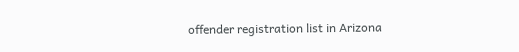offender registration list in Arizona